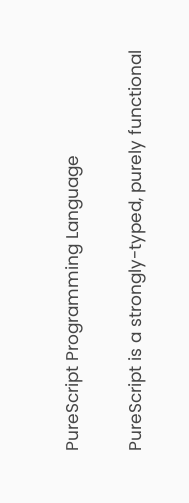PureScript Programming Language

PureScript is a strongly-typed, purely functional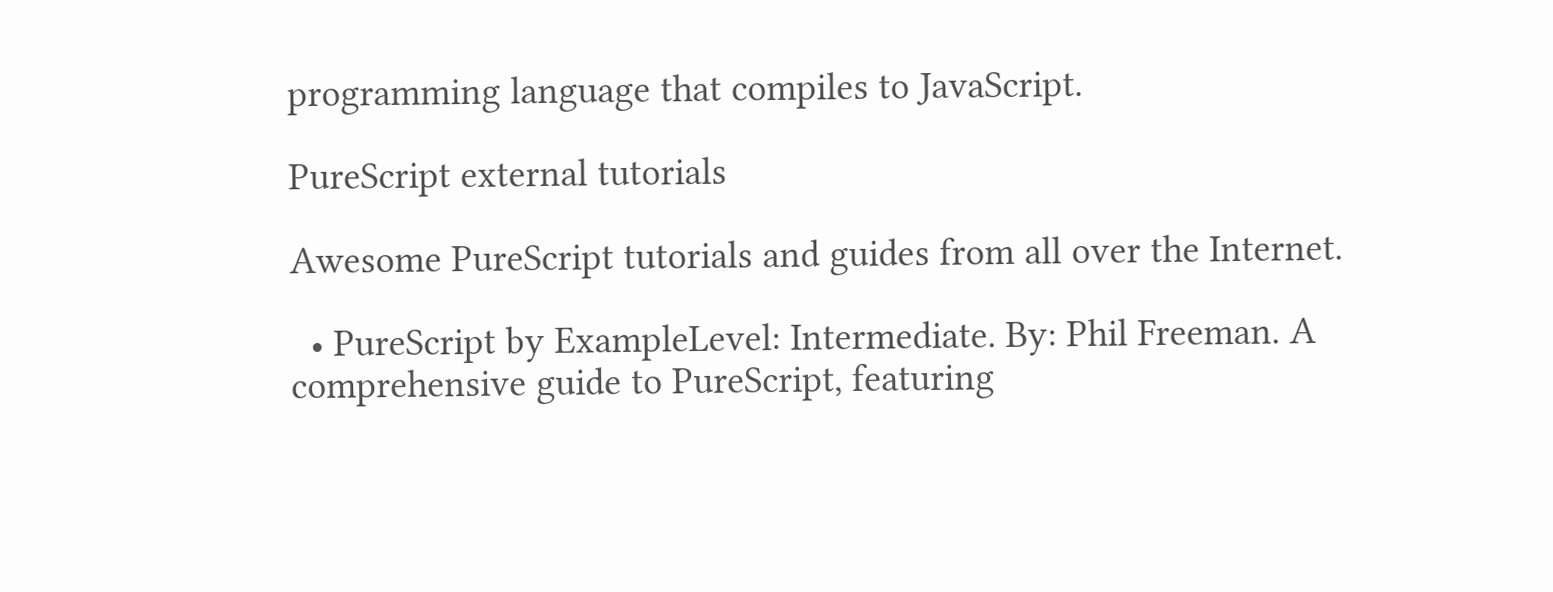programming language that compiles to JavaScript.

PureScript external tutorials

Awesome PureScript tutorials and guides from all over the Internet.

  • PureScript by ExampleLevel: Intermediate. By: Phil Freeman. A comprehensive guide to PureScript, featuring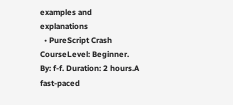examples and explanations
  • PureScript Crash CourseLevel: Beginner. By: f-f. Duration: 2 hours.A fast-paced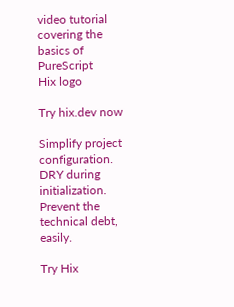video tutorial covering the basics of PureScript
Hix logo

Try hix.dev now

Simplify project configuration.
DRY during initialization.
Prevent the technical debt, easily.

Try Hix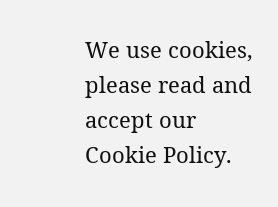We use cookies, please read and accept our Cookie Policy.